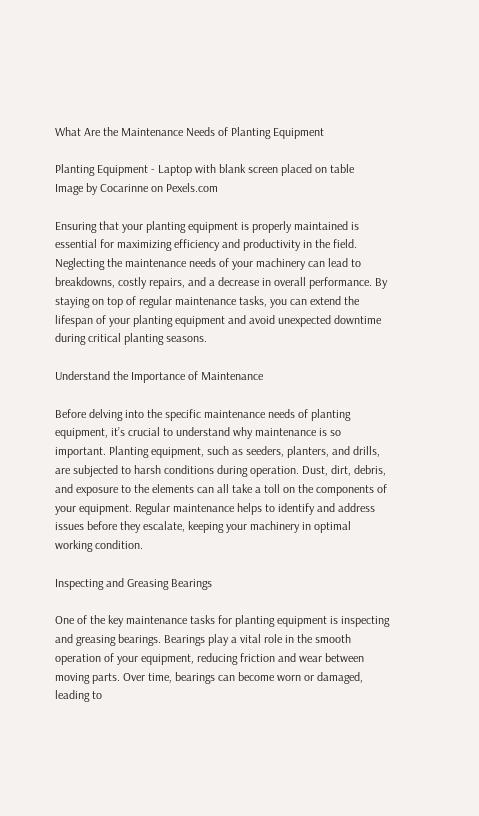What Are the Maintenance Needs of Planting Equipment

Planting Equipment - Laptop with blank screen placed on table
Image by Cocarinne on Pexels.com

Ensuring that your planting equipment is properly maintained is essential for maximizing efficiency and productivity in the field. Neglecting the maintenance needs of your machinery can lead to breakdowns, costly repairs, and a decrease in overall performance. By staying on top of regular maintenance tasks, you can extend the lifespan of your planting equipment and avoid unexpected downtime during critical planting seasons.

Understand the Importance of Maintenance

Before delving into the specific maintenance needs of planting equipment, it’s crucial to understand why maintenance is so important. Planting equipment, such as seeders, planters, and drills, are subjected to harsh conditions during operation. Dust, dirt, debris, and exposure to the elements can all take a toll on the components of your equipment. Regular maintenance helps to identify and address issues before they escalate, keeping your machinery in optimal working condition.

Inspecting and Greasing Bearings

One of the key maintenance tasks for planting equipment is inspecting and greasing bearings. Bearings play a vital role in the smooth operation of your equipment, reducing friction and wear between moving parts. Over time, bearings can become worn or damaged, leading to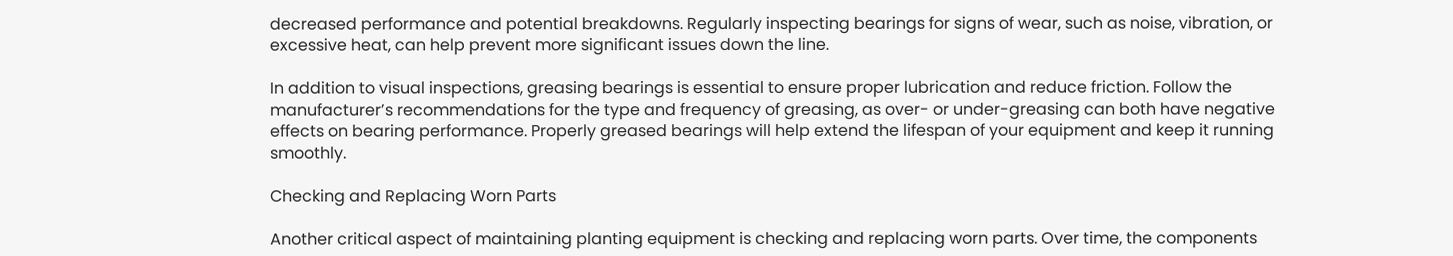decreased performance and potential breakdowns. Regularly inspecting bearings for signs of wear, such as noise, vibration, or excessive heat, can help prevent more significant issues down the line.

In addition to visual inspections, greasing bearings is essential to ensure proper lubrication and reduce friction. Follow the manufacturer’s recommendations for the type and frequency of greasing, as over- or under-greasing can both have negative effects on bearing performance. Properly greased bearings will help extend the lifespan of your equipment and keep it running smoothly.

Checking and Replacing Worn Parts

Another critical aspect of maintaining planting equipment is checking and replacing worn parts. Over time, the components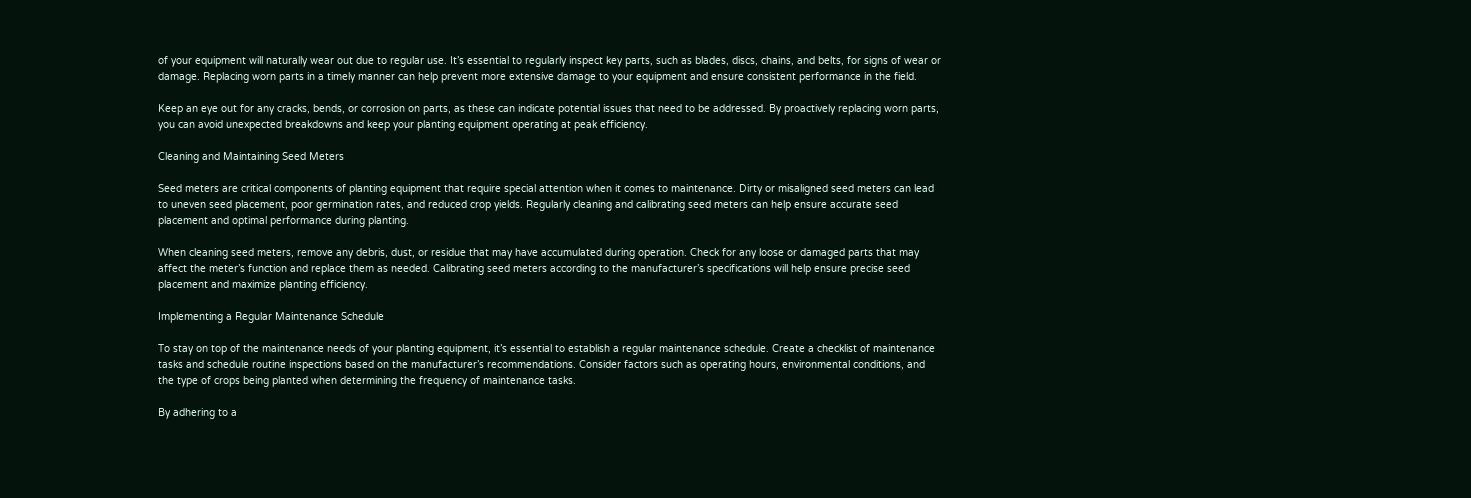of your equipment will naturally wear out due to regular use. It’s essential to regularly inspect key parts, such as blades, discs, chains, and belts, for signs of wear or damage. Replacing worn parts in a timely manner can help prevent more extensive damage to your equipment and ensure consistent performance in the field.

Keep an eye out for any cracks, bends, or corrosion on parts, as these can indicate potential issues that need to be addressed. By proactively replacing worn parts, you can avoid unexpected breakdowns and keep your planting equipment operating at peak efficiency.

Cleaning and Maintaining Seed Meters

Seed meters are critical components of planting equipment that require special attention when it comes to maintenance. Dirty or misaligned seed meters can lead to uneven seed placement, poor germination rates, and reduced crop yields. Regularly cleaning and calibrating seed meters can help ensure accurate seed placement and optimal performance during planting.

When cleaning seed meters, remove any debris, dust, or residue that may have accumulated during operation. Check for any loose or damaged parts that may affect the meter’s function and replace them as needed. Calibrating seed meters according to the manufacturer’s specifications will help ensure precise seed placement and maximize planting efficiency.

Implementing a Regular Maintenance Schedule

To stay on top of the maintenance needs of your planting equipment, it’s essential to establish a regular maintenance schedule. Create a checklist of maintenance tasks and schedule routine inspections based on the manufacturer’s recommendations. Consider factors such as operating hours, environmental conditions, and the type of crops being planted when determining the frequency of maintenance tasks.

By adhering to a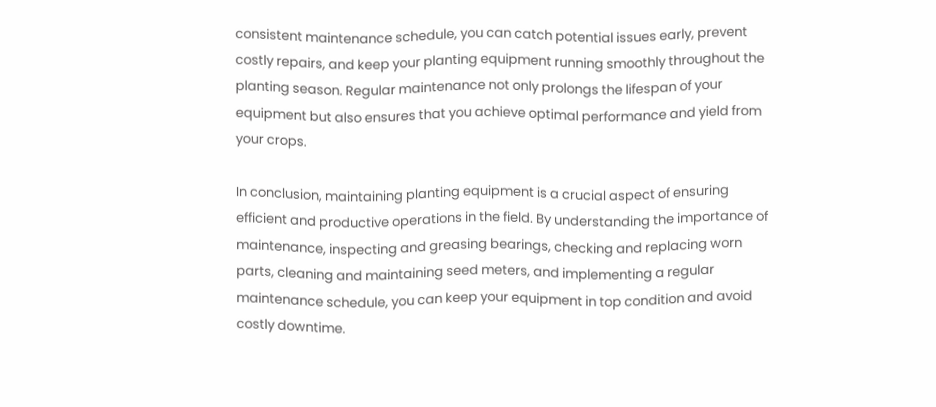consistent maintenance schedule, you can catch potential issues early, prevent costly repairs, and keep your planting equipment running smoothly throughout the planting season. Regular maintenance not only prolongs the lifespan of your equipment but also ensures that you achieve optimal performance and yield from your crops.

In conclusion, maintaining planting equipment is a crucial aspect of ensuring efficient and productive operations in the field. By understanding the importance of maintenance, inspecting and greasing bearings, checking and replacing worn parts, cleaning and maintaining seed meters, and implementing a regular maintenance schedule, you can keep your equipment in top condition and avoid costly downtime.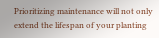Prioritizing maintenance will not only extend the lifespan of your planting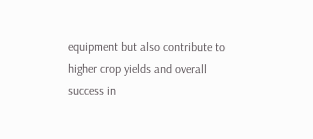equipment but also contribute to higher crop yields and overall success in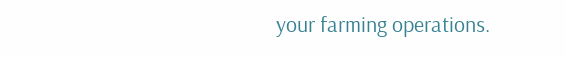your farming operations.